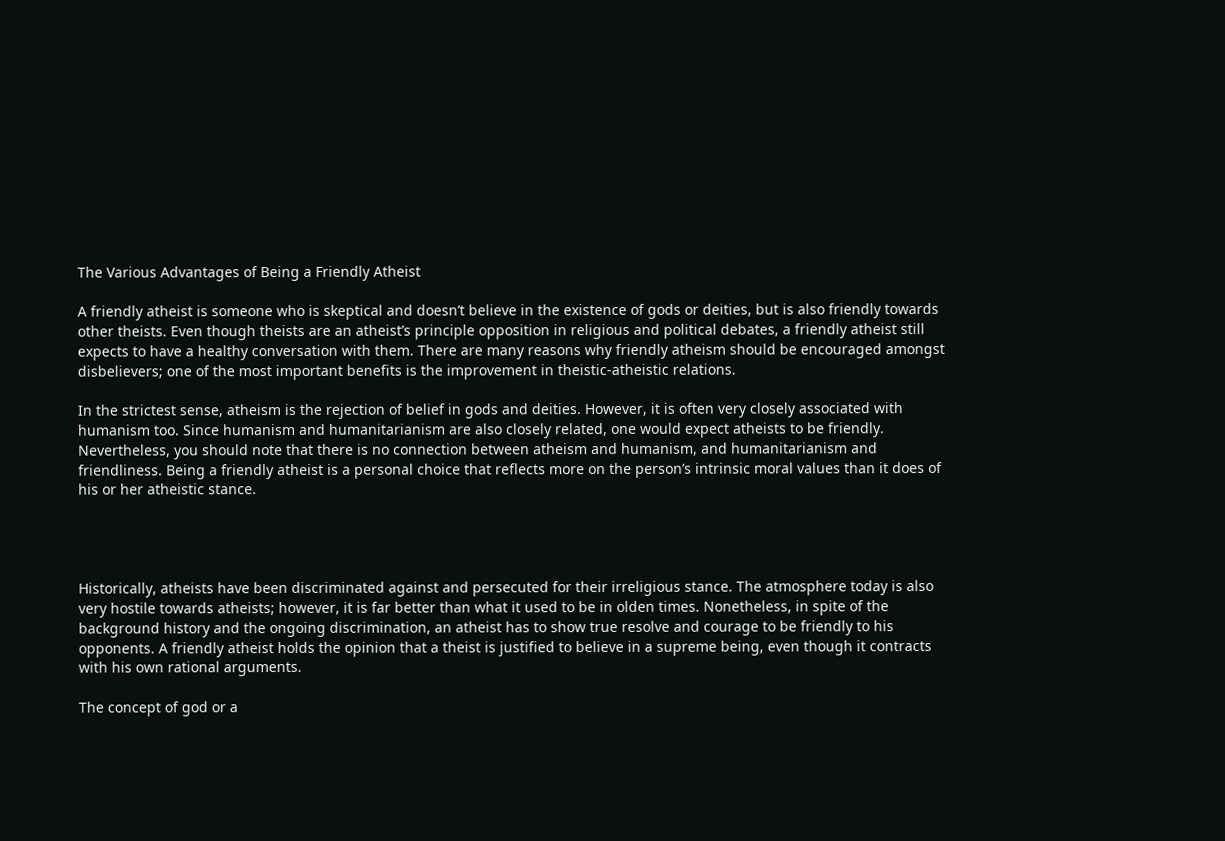The Various Advantages of Being a Friendly Atheist

A friendly atheist is someone who is skeptical and doesn’t believe in the existence of gods or deities, but is also friendly towards other theists. Even though theists are an atheist’s principle opposition in religious and political debates, a friendly atheist still expects to have a healthy conversation with them. There are many reasons why friendly atheism should be encouraged amongst disbelievers; one of the most important benefits is the improvement in theistic-atheistic relations.

In the strictest sense, atheism is the rejection of belief in gods and deities. However, it is often very closely associated with humanism too. Since humanism and humanitarianism are also closely related, one would expect atheists to be friendly. Nevertheless, you should note that there is no connection between atheism and humanism, and humanitarianism and friendliness. Being a friendly atheist is a personal choice that reflects more on the person’s intrinsic moral values than it does of his or her atheistic stance.




Historically, atheists have been discriminated against and persecuted for their irreligious stance. The atmosphere today is also very hostile towards atheists; however, it is far better than what it used to be in olden times. Nonetheless, in spite of the background history and the ongoing discrimination, an atheist has to show true resolve and courage to be friendly to his opponents. A friendly atheist holds the opinion that a theist is justified to believe in a supreme being, even though it contracts with his own rational arguments.

The concept of god or a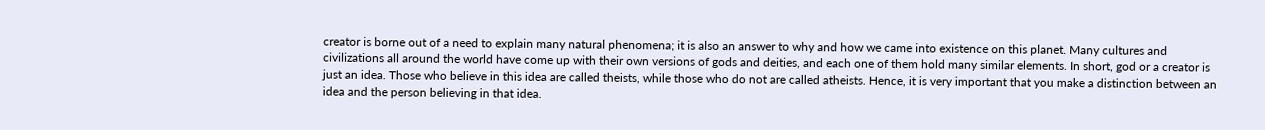creator is borne out of a need to explain many natural phenomena; it is also an answer to why and how we came into existence on this planet. Many cultures and civilizations all around the world have come up with their own versions of gods and deities, and each one of them hold many similar elements. In short, god or a creator is just an idea. Those who believe in this idea are called theists, while those who do not are called atheists. Hence, it is very important that you make a distinction between an idea and the person believing in that idea.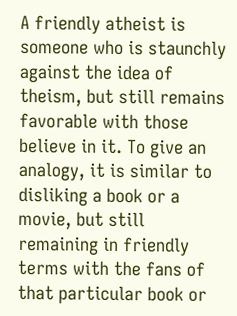A friendly atheist is someone who is staunchly against the idea of theism, but still remains favorable with those believe in it. To give an analogy, it is similar to disliking a book or a movie, but still remaining in friendly terms with the fans of that particular book or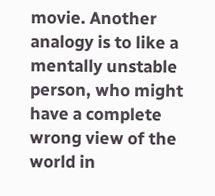movie. Another analogy is to like a mentally unstable person, who might have a complete wrong view of the world in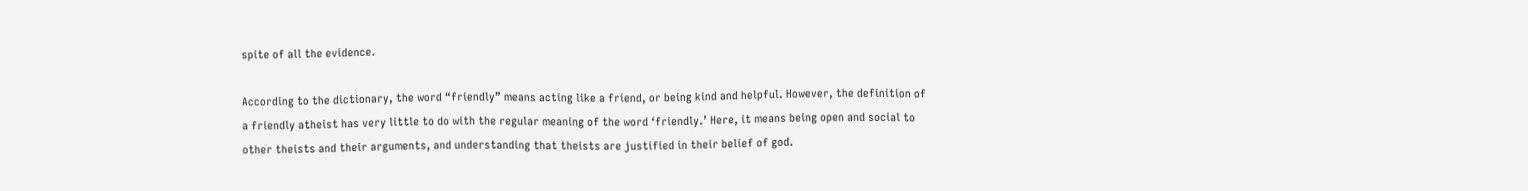spite of all the evidence.

According to the dictionary, the word “friendly” means acting like a friend, or being kind and helpful. However, the definition of a friendly atheist has very little to do with the regular meaning of the word ‘friendly.’ Here, it means being open and social to other theists and their arguments, and understanding that theists are justified in their belief of god.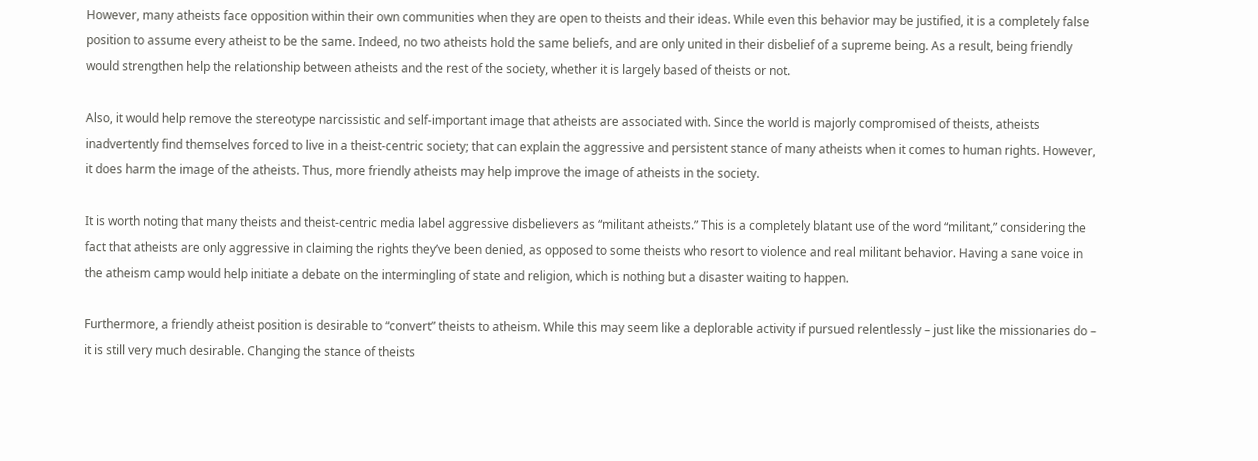However, many atheists face opposition within their own communities when they are open to theists and their ideas. While even this behavior may be justified, it is a completely false position to assume every atheist to be the same. Indeed, no two atheists hold the same beliefs, and are only united in their disbelief of a supreme being. As a result, being friendly would strengthen help the relationship between atheists and the rest of the society, whether it is largely based of theists or not.

Also, it would help remove the stereotype narcissistic and self-important image that atheists are associated with. Since the world is majorly compromised of theists, atheists inadvertently find themselves forced to live in a theist-centric society; that can explain the aggressive and persistent stance of many atheists when it comes to human rights. However, it does harm the image of the atheists. Thus, more friendly atheists may help improve the image of atheists in the society.

It is worth noting that many theists and theist-centric media label aggressive disbelievers as “militant atheists.” This is a completely blatant use of the word “militant,” considering the fact that atheists are only aggressive in claiming the rights they’ve been denied, as opposed to some theists who resort to violence and real militant behavior. Having a sane voice in the atheism camp would help initiate a debate on the intermingling of state and religion, which is nothing but a disaster waiting to happen.

Furthermore, a friendly atheist position is desirable to “convert” theists to atheism. While this may seem like a deplorable activity if pursued relentlessly – just like the missionaries do – it is still very much desirable. Changing the stance of theists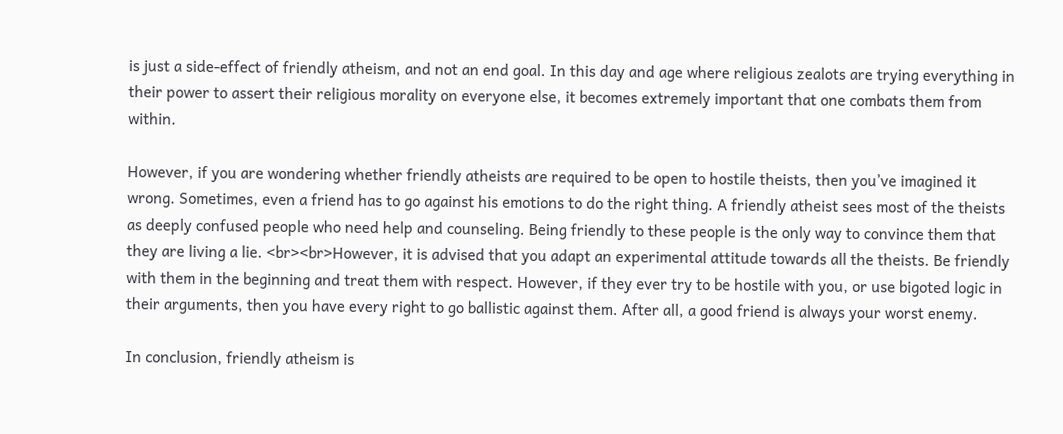is just a side-effect of friendly atheism, and not an end goal. In this day and age where religious zealots are trying everything in their power to assert their religious morality on everyone else, it becomes extremely important that one combats them from within.

However, if you are wondering whether friendly atheists are required to be open to hostile theists, then you’ve imagined it wrong. Sometimes, even a friend has to go against his emotions to do the right thing. A friendly atheist sees most of the theists as deeply confused people who need help and counseling. Being friendly to these people is the only way to convince them that they are living a lie. <br><br>However, it is advised that you adapt an experimental attitude towards all the theists. Be friendly with them in the beginning and treat them with respect. However, if they ever try to be hostile with you, or use bigoted logic in their arguments, then you have every right to go ballistic against them. After all, a good friend is always your worst enemy.

In conclusion, friendly atheism is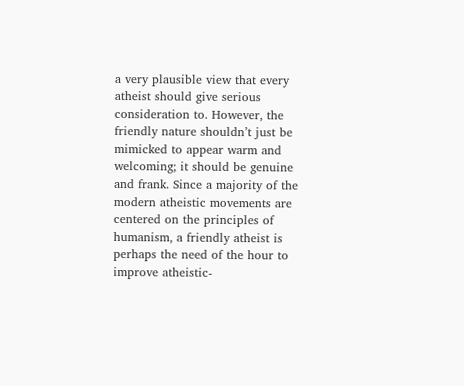a very plausible view that every atheist should give serious consideration to. However, the friendly nature shouldn’t just be mimicked to appear warm and welcoming; it should be genuine and frank. Since a majority of the modern atheistic movements are centered on the principles of humanism, a friendly atheist is perhaps the need of the hour to improve atheistic-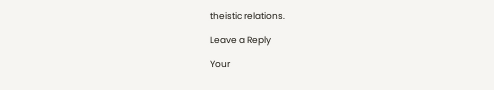theistic relations.

Leave a Reply

Your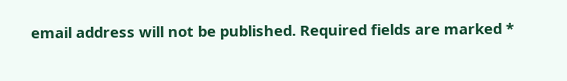email address will not be published. Required fields are marked *